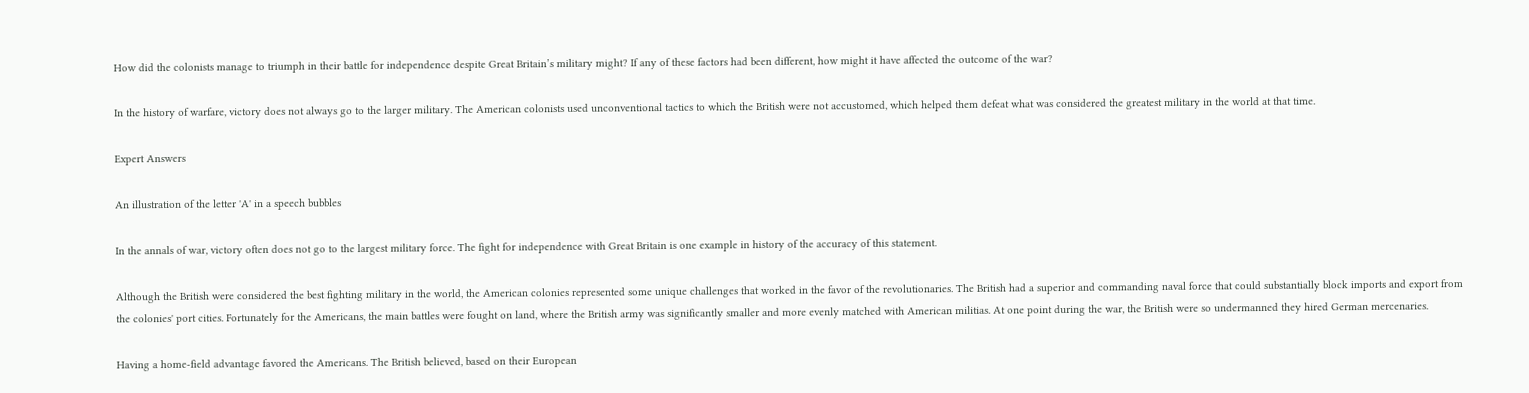How did the colonists manage to triumph in their battle for independence despite Great Britain’s military might? If any of these factors had been different, how might it have affected the outcome of the war?

In the history of warfare, victory does not always go to the larger military. The American colonists used unconventional tactics to which the British were not accustomed, which helped them defeat what was considered the greatest military in the world at that time.

Expert Answers

An illustration of the letter 'A' in a speech bubbles

In the annals of war, victory often does not go to the largest military force. The fight for independence with Great Britain is one example in history of the accuracy of this statement.

Although the British were considered the best fighting military in the world, the American colonies represented some unique challenges that worked in the favor of the revolutionaries. The British had a superior and commanding naval force that could substantially block imports and export from the colonies' port cities. Fortunately for the Americans, the main battles were fought on land, where the British army was significantly smaller and more evenly matched with American militias. At one point during the war, the British were so undermanned they hired German mercenaries.

Having a home-field advantage favored the Americans. The British believed, based on their European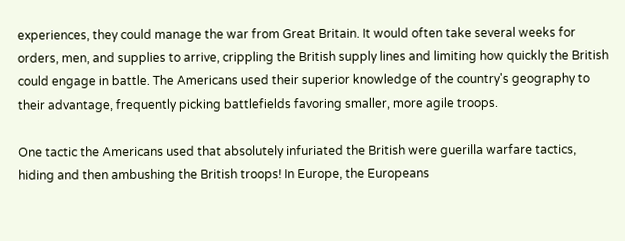experiences, they could manage the war from Great Britain. It would often take several weeks for orders, men, and supplies to arrive, crippling the British supply lines and limiting how quickly the British could engage in battle. The Americans used their superior knowledge of the country's geography to their advantage, frequently picking battlefields favoring smaller, more agile troops.

One tactic the Americans used that absolutely infuriated the British were guerilla warfare tactics, hiding and then ambushing the British troops! In Europe, the Europeans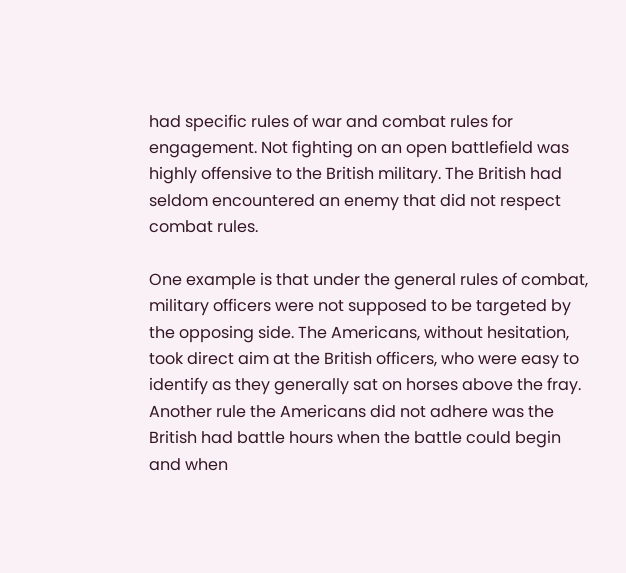had specific rules of war and combat rules for engagement. Not fighting on an open battlefield was highly offensive to the British military. The British had seldom encountered an enemy that did not respect combat rules.

One example is that under the general rules of combat, military officers were not supposed to be targeted by the opposing side. The Americans, without hesitation, took direct aim at the British officers, who were easy to identify as they generally sat on horses above the fray. Another rule the Americans did not adhere was the British had battle hours when the battle could begin and when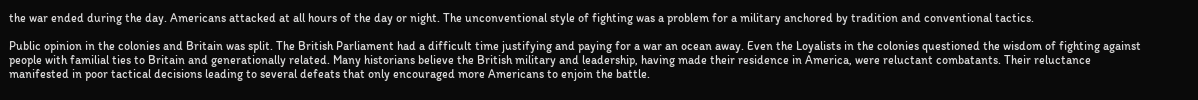the war ended during the day. Americans attacked at all hours of the day or night. The unconventional style of fighting was a problem for a military anchored by tradition and conventional tactics.

Public opinion in the colonies and Britain was split. The British Parliament had a difficult time justifying and paying for a war an ocean away. Even the Loyalists in the colonies questioned the wisdom of fighting against people with familial ties to Britain and generationally related. Many historians believe the British military and leadership, having made their residence in America, were reluctant combatants. Their reluctance manifested in poor tactical decisions leading to several defeats that only encouraged more Americans to enjoin the battle.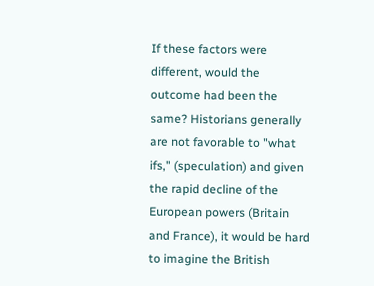If these factors were different, would the outcome had been the same? Historians generally are not favorable to "what ifs," (speculation) and given the rapid decline of the European powers (Britain and France), it would be hard to imagine the British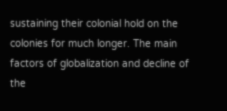sustaining their colonial hold on the colonies for much longer. The main factors of globalization and decline of the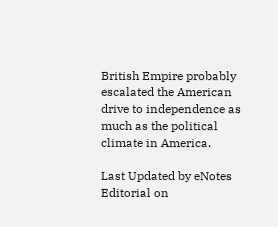British Empire probably escalated the American drive to independence as much as the political climate in America.

Last Updated by eNotes Editorial on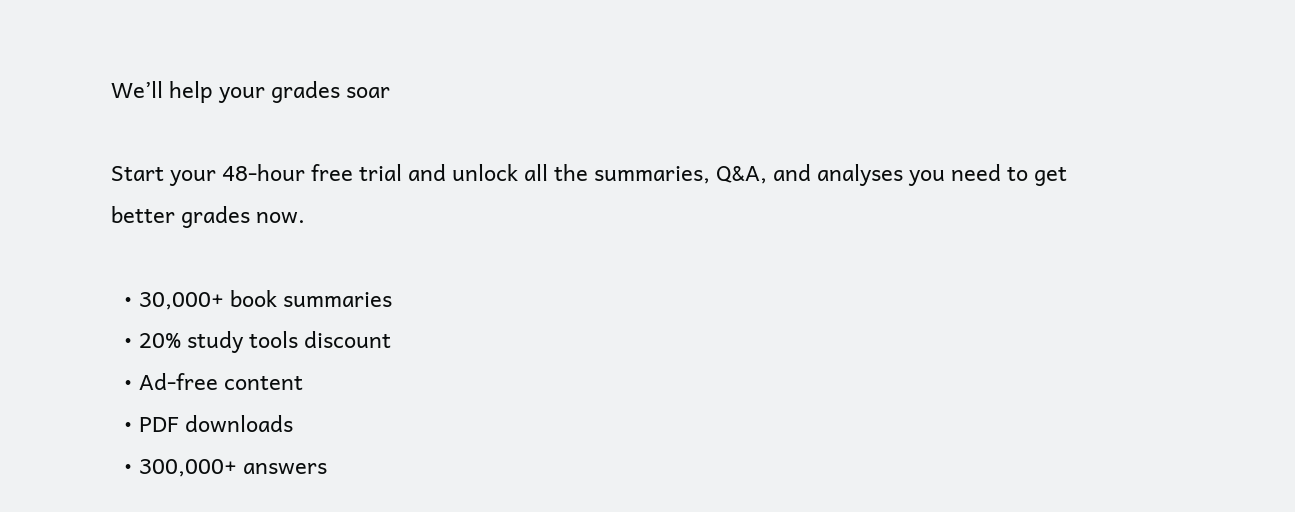We’ll help your grades soar

Start your 48-hour free trial and unlock all the summaries, Q&A, and analyses you need to get better grades now.

  • 30,000+ book summaries
  • 20% study tools discount
  • Ad-free content
  • PDF downloads
  • 300,000+ answers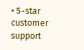• 5-star customer support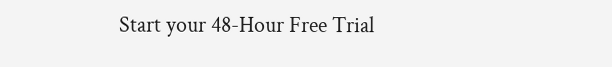Start your 48-Hour Free Trial